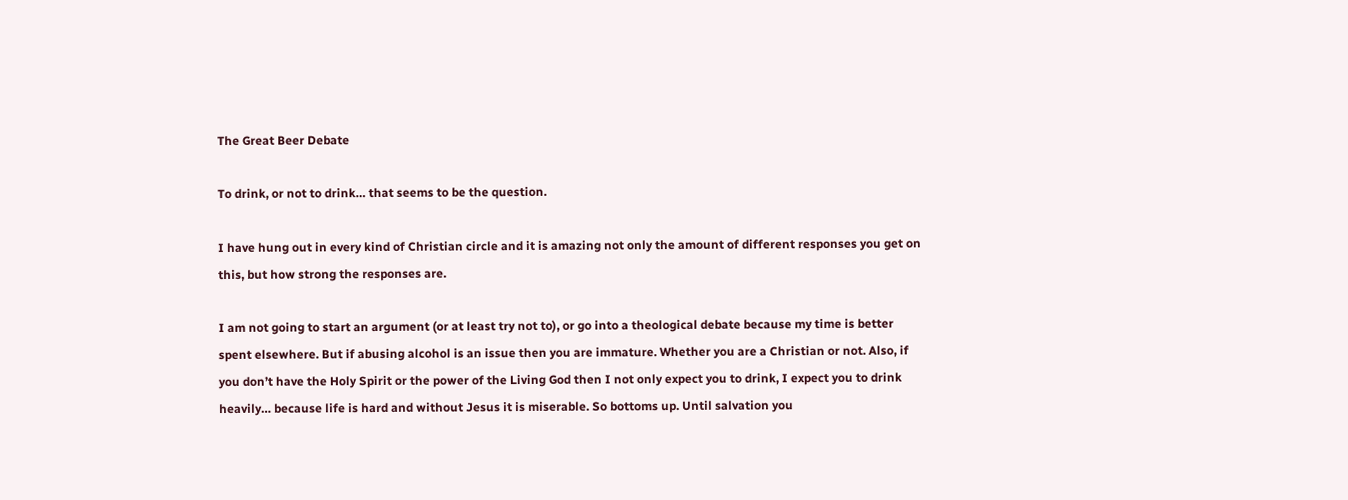The Great Beer Debate

To drink, or not to drink… that seems to be the question.

I have hung out in every kind of Christian circle and it is amazing not only the amount of different responses you get on this, but how strong the responses are.

I am not going to start an argument (or at least try not to), or go into a theological debate because my time is better spent elsewhere. But if abusing alcohol is an issue then you are immature. Whether you are a Christian or not. Also, if you don’t have the Holy Spirit or the power of the Living God then I not only expect you to drink, I expect you to drink heavily… because life is hard and without Jesus it is miserable. So bottoms up. Until salvation you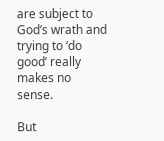are subject to God’s wrath and trying to ‘do good’ really makes no sense.

But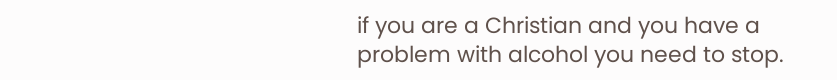if you are a Christian and you have a problem with alcohol you need to stop.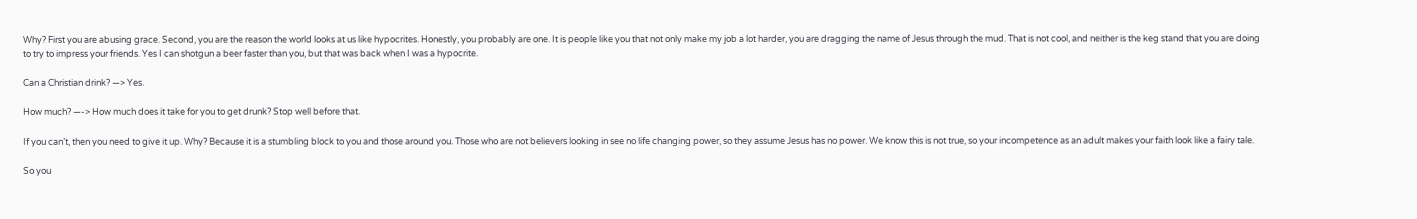Why? First you are abusing grace. Second, you are the reason the world looks at us like hypocrites. Honestly, you probably are one. It is people like you that not only make my job a lot harder, you are dragging the name of Jesus through the mud. That is not cool, and neither is the keg stand that you are doing to try to impress your friends. Yes I can shotgun a beer faster than you, but that was back when I was a hypocrite.

Can a Christian drink? —> Yes.

How much? —-> How much does it take for you to get drunk? Stop well before that.

If you can’t, then you need to give it up. Why? Because it is a stumbling block to you and those around you. Those who are not believers looking in see no life changing power, so they assume Jesus has no power. We know this is not true, so your incompetence as an adult makes your faith look like a fairy tale.

So you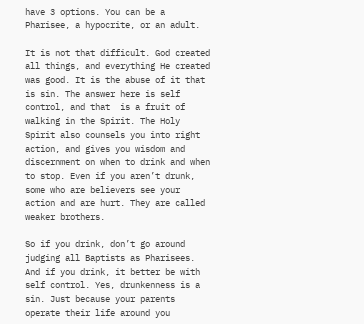have 3 options. You can be a Pharisee, a hypocrite, or an adult.

It is not that difficult. God created all things, and everything He created was good. It is the abuse of it that is sin. The answer here is self control, and that  is a fruit of walking in the Spirit. The Holy Spirit also counsels you into right action, and gives you wisdom and discernment on when to drink and when to stop. Even if you aren’t drunk, some who are believers see your action and are hurt. They are called weaker brothers.

So if you drink, don’t go around judging all Baptists as Pharisees. And if you drink, it better be with self control. Yes, drunkenness is a sin. Just because your parents operate their life around you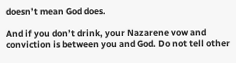doesn’t mean God does.

And if you don’t drink, your Nazarene vow and conviction is between you and God. Do not tell other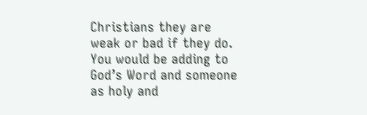Christians they are weak or bad if they do. You would be adding to God’s Word and someone as holy and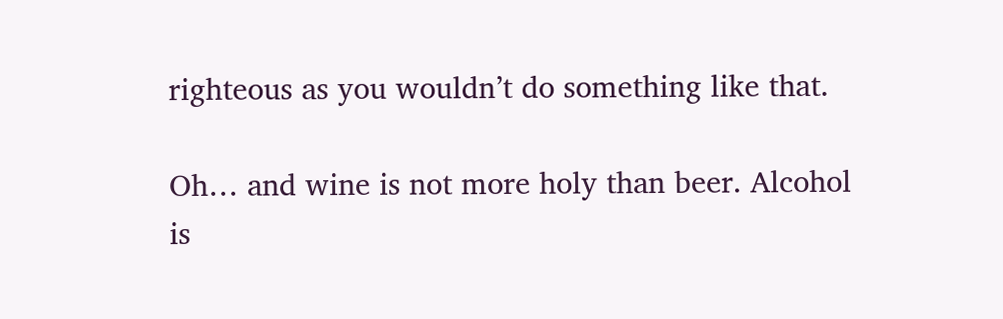righteous as you wouldn’t do something like that.

Oh… and wine is not more holy than beer. Alcohol is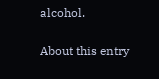alcohol.

About this entry